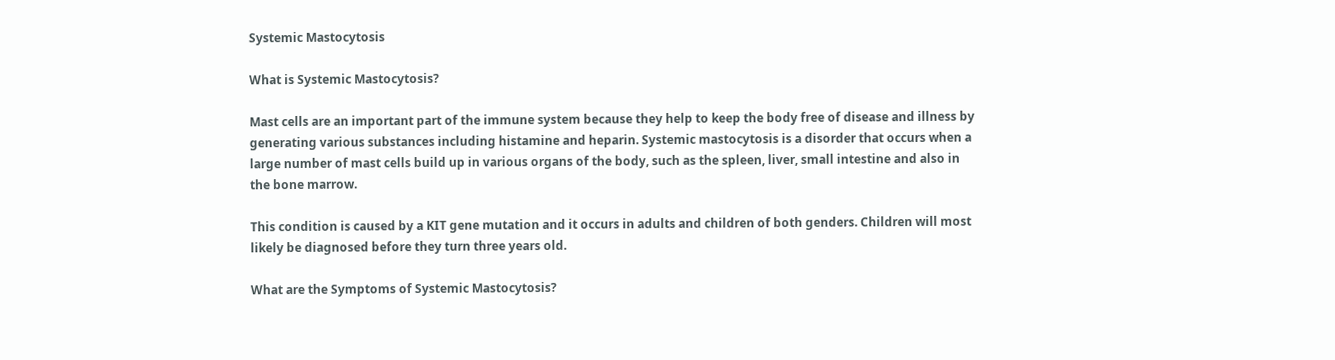Systemic Mastocytosis

What is Systemic Mastocytosis?

Mast cells are an important part of the immune system because they help to keep the body free of disease and illness by generating various substances including histamine and heparin. Systemic mastocytosis is a disorder that occurs when a large number of mast cells build up in various organs of the body, such as the spleen, liver, small intestine and also in the bone marrow.

This condition is caused by a KIT gene mutation and it occurs in adults and children of both genders. Children will most likely be diagnosed before they turn three years old.

What are the Symptoms of Systemic Mastocytosis?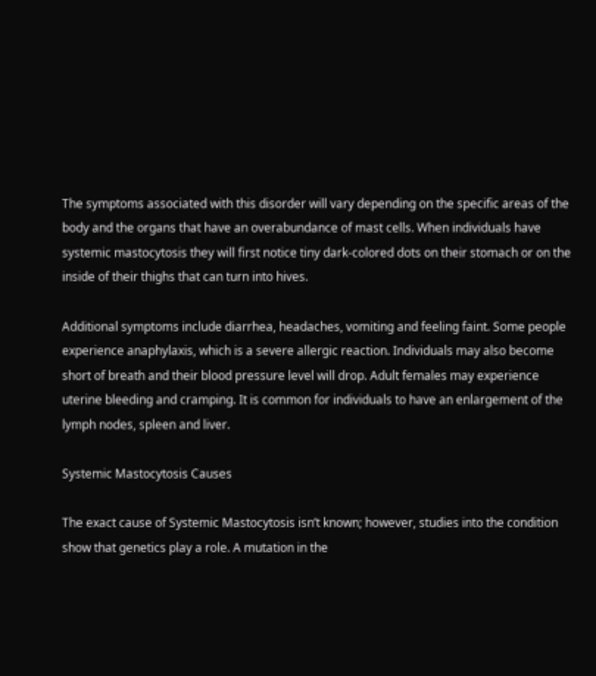The symptoms associated with this disorder will vary depending on the specific areas of the body and the organs that have an overabundance of mast cells. When individuals have systemic mastocytosis they will first notice tiny dark-colored dots on their stomach or on the inside of their thighs that can turn into hives.

Additional symptoms include diarrhea, headaches, vomiting and feeling faint. Some people experience anaphylaxis, which is a severe allergic reaction. Individuals may also become short of breath and their blood pressure level will drop. Adult females may experience uterine bleeding and cramping. It is common for individuals to have an enlargement of the lymph nodes, spleen and liver.

Systemic Mastocytosis Causes

The exact cause of Systemic Mastocytosis isn’t known; however, studies into the condition show that genetics play a role. A mutation in the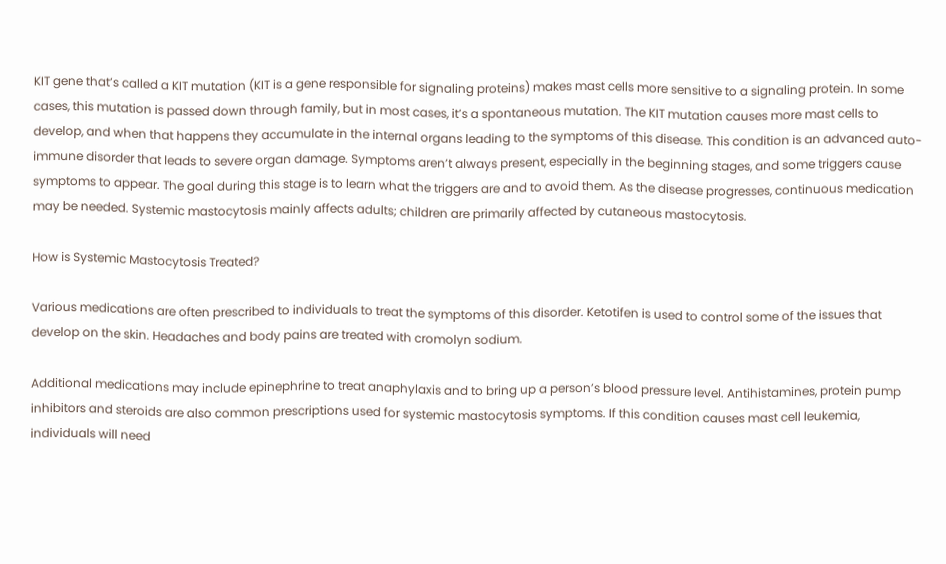KIT gene that’s called a KIT mutation (KIT is a gene responsible for signaling proteins) makes mast cells more sensitive to a signaling protein. In some cases, this mutation is passed down through family, but in most cases, it’s a spontaneous mutation. The KIT mutation causes more mast cells to develop, and when that happens they accumulate in the internal organs leading to the symptoms of this disease. This condition is an advanced auto-immune disorder that leads to severe organ damage. Symptoms aren’t always present, especially in the beginning stages, and some triggers cause symptoms to appear. The goal during this stage is to learn what the triggers are and to avoid them. As the disease progresses, continuous medication may be needed. Systemic mastocytosis mainly affects adults; children are primarily affected by cutaneous mastocytosis.

How is Systemic Mastocytosis Treated?

Various medications are often prescribed to individuals to treat the symptoms of this disorder. Ketotifen is used to control some of the issues that develop on the skin. Headaches and body pains are treated with cromolyn sodium.

Additional medications may include epinephrine to treat anaphylaxis and to bring up a person’s blood pressure level. Antihistamines, protein pump inhibitors and steroids are also common prescriptions used for systemic mastocytosis symptoms. If this condition causes mast cell leukemia, individuals will need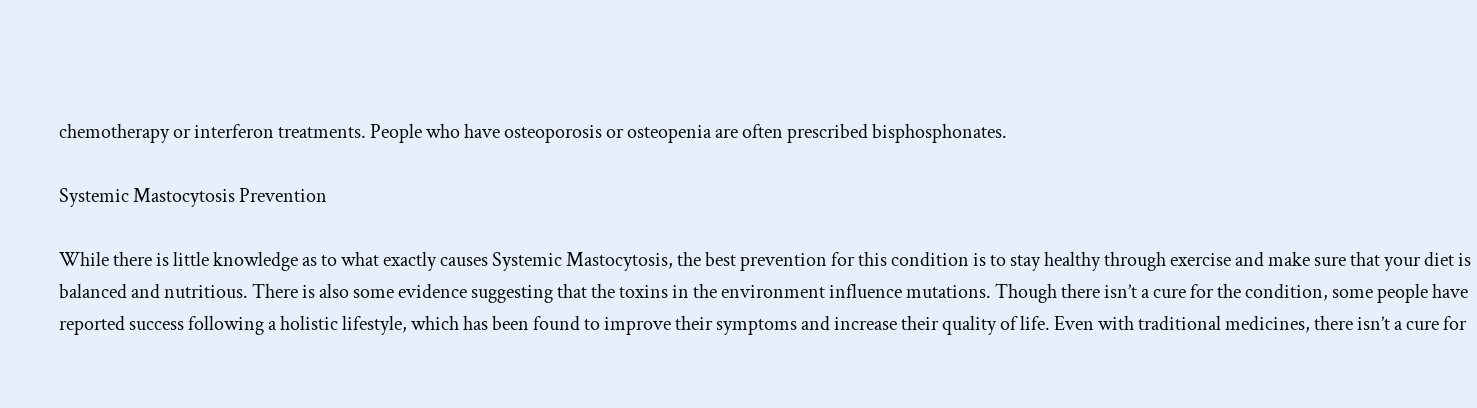chemotherapy or interferon treatments. People who have osteoporosis or osteopenia are often prescribed bisphosphonates.

Systemic Mastocytosis Prevention

While there is little knowledge as to what exactly causes Systemic Mastocytosis, the best prevention for this condition is to stay healthy through exercise and make sure that your diet is balanced and nutritious. There is also some evidence suggesting that the toxins in the environment influence mutations. Though there isn’t a cure for the condition, some people have reported success following a holistic lifestyle, which has been found to improve their symptoms and increase their quality of life. Even with traditional medicines, there isn’t a cure for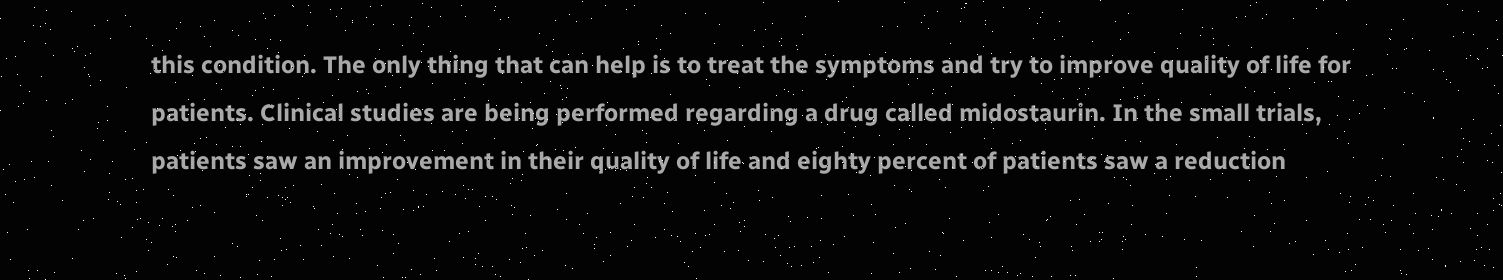this condition. The only thing that can help is to treat the symptoms and try to improve quality of life for patients. Clinical studies are being performed regarding a drug called midostaurin. In the small trials, patients saw an improvement in their quality of life and eighty percent of patients saw a reduction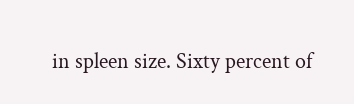in spleen size. Sixty percent of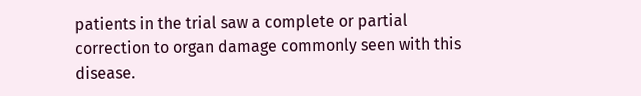patients in the trial saw a complete or partial correction to organ damage commonly seen with this disease.